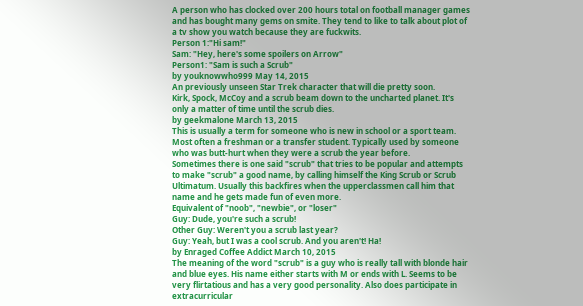A person who has clocked over 200 hours total on football manager games and has bought many gems on smite. They tend to like to talk about plot of a tv show you watch because they are fuckwits.
Person 1:"Hi sam!"
Sam: "Hey, here's some spoilers on Arrow"
Person1: "Sam is such a Scrub"
by youknowwho999 May 14, 2015
An previously unseen Star Trek character that will die pretty soon.
Kirk, Spock, McCoy and a scrub beam down to the uncharted planet. It's only a matter of time until the scrub dies.
by geekmalone March 13, 2015
This is usually a term for someone who is new in school or a sport team. Most often a freshman or a transfer student. Typically used by someone who was butt-hurt when they were a scrub the year before.
Sometimes there is one said "scrub" that tries to be popular and attempts to make "scrub" a good name, by calling himself the King Scrub or Scrub Ultimatum. Usually this backfires when the upperclassmen call him that name and he gets made fun of even more.
Equivalent of "noob", "newbie", or "loser"
Guy: Dude, you're such a scrub!
Other Guy: Weren't you a scrub last year?
Guy: Yeah, but I was a cool scrub. And you aren't! Ha!
by Enraged Coffee Addict March 10, 2015
The meaning of the word "scrub" is a guy who is really tall with blonde hair and blue eyes. His name either starts with M or ends with L. Seems to be very flirtatious and has a very good personality. Also does participate in extracurricular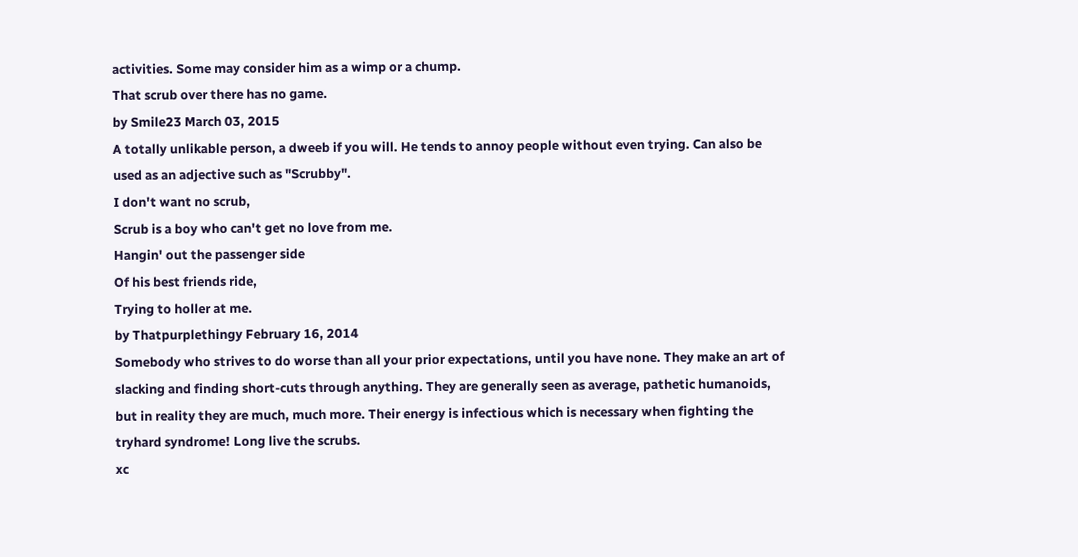activities. Some may consider him as a wimp or a chump.
That scrub over there has no game.
by Smile23 March 03, 2015
A totally unlikable person, a dweeb if you will. He tends to annoy people without even trying. Can also be used as an adjective such as "Scrubby".
I don't want no scrub,
Scrub is a boy who can't get no love from me.
Hangin' out the passenger side
Of his best friends ride,
Trying to holler at me.
by Thatpurplethingy February 16, 2014
Somebody who strives to do worse than all your prior expectations, until you have none. They make an art of slacking and finding short-cuts through anything. They are generally seen as average, pathetic humanoids, but in reality they are much, much more. Their energy is infectious which is necessary when fighting the tryhard syndrome! Long live the scrubs.
xc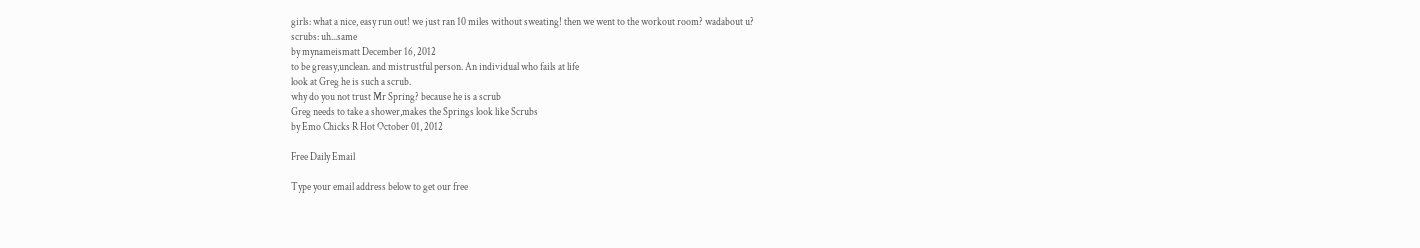girls: what a nice, easy run out! we just ran 10 miles without sweating! then we went to the workout room? wadabout u?
scrubs: uh...same
by mynameismatt December 16, 2012
to be greasy,unclean. and mistrustful person. An individual who fails at life
look at Greg he is such a scrub.
why do you not trust Mr Spring? because he is a scrub
Greg needs to take a shower,makes the Springs look like Scrubs
by Emo Chicks R Hot October 01, 2012

Free Daily Email

Type your email address below to get our free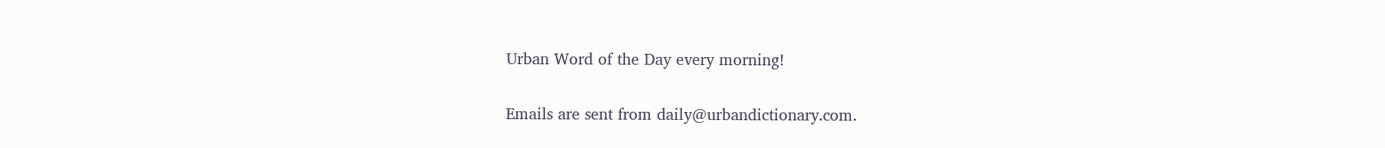Urban Word of the Day every morning!

Emails are sent from daily@urbandictionary.com.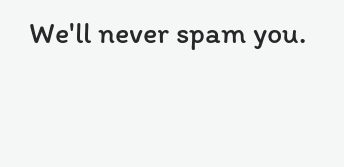We'll never spam you.